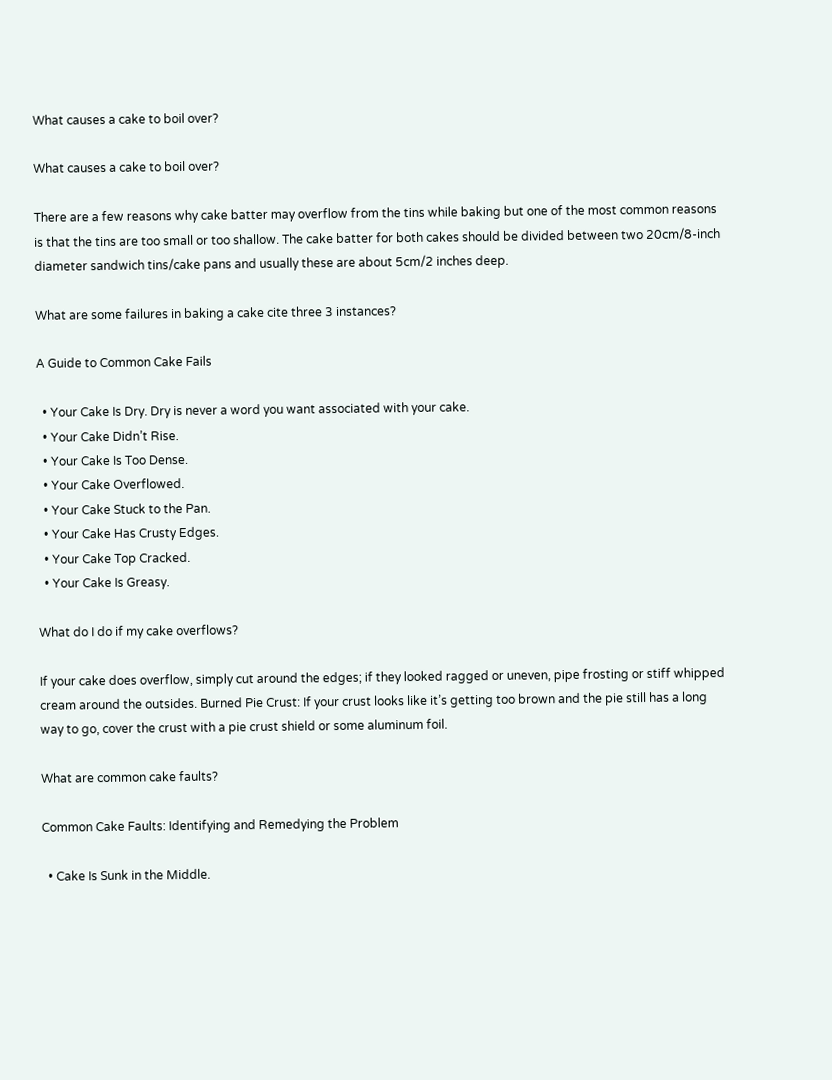What causes a cake to boil over?

What causes a cake to boil over?

There are a few reasons why cake batter may overflow from the tins while baking but one of the most common reasons is that the tins are too small or too shallow. The cake batter for both cakes should be divided between two 20cm/8-inch diameter sandwich tins/cake pans and usually these are about 5cm/2 inches deep.

What are some failures in baking a cake cite three 3 instances?

A Guide to Common Cake Fails

  • Your Cake Is Dry. Dry is never a word you want associated with your cake.
  • Your Cake Didn’t Rise.
  • Your Cake Is Too Dense.
  • Your Cake Overflowed.
  • Your Cake Stuck to the Pan.
  • Your Cake Has Crusty Edges.
  • Your Cake Top Cracked.
  • Your Cake Is Greasy.

What do I do if my cake overflows?

If your cake does overflow, simply cut around the edges; if they looked ragged or uneven, pipe frosting or stiff whipped cream around the outsides. Burned Pie Crust: If your crust looks like it’s getting too brown and the pie still has a long way to go, cover the crust with a pie crust shield or some aluminum foil.

What are common cake faults?

Common Cake Faults: Identifying and Remedying the Problem

  • Cake Is Sunk in the Middle.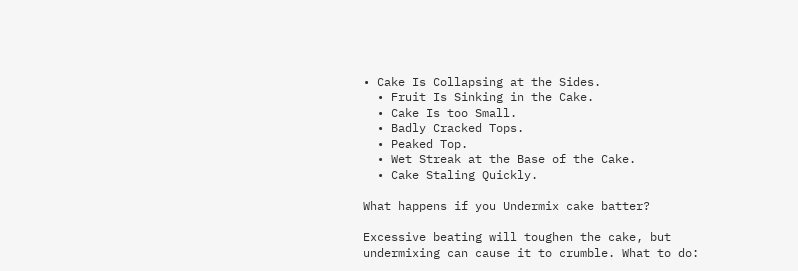• Cake Is Collapsing at the Sides.
  • Fruit Is Sinking in the Cake.
  • Cake Is too Small.
  • Badly Cracked Tops.
  • Peaked Top.
  • Wet Streak at the Base of the Cake.
  • Cake Staling Quickly.

What happens if you Undermix cake batter?

Excessive beating will toughen the cake, but undermixing can cause it to crumble. What to do: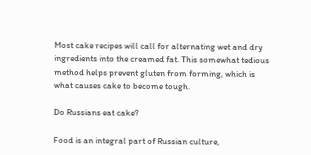Most cake recipes will call for alternating wet and dry ingredients into the creamed fat. This somewhat tedious method helps prevent gluten from forming, which is what causes cake to become tough.

Do Russians eat cake?

Food is an integral part of Russian culture,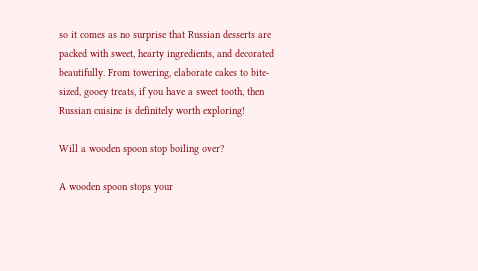so it comes as no surprise that Russian desserts are packed with sweet, hearty ingredients, and decorated beautifully. From towering, elaborate cakes to bite-sized, gooey treats, if you have a sweet tooth, then Russian cuisine is definitely worth exploring!

Will a wooden spoon stop boiling over?

A wooden spoon stops your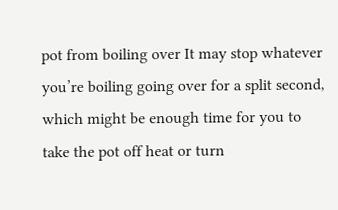pot from boiling over It may stop whatever you’re boiling going over for a split second, which might be enough time for you to take the pot off heat or turn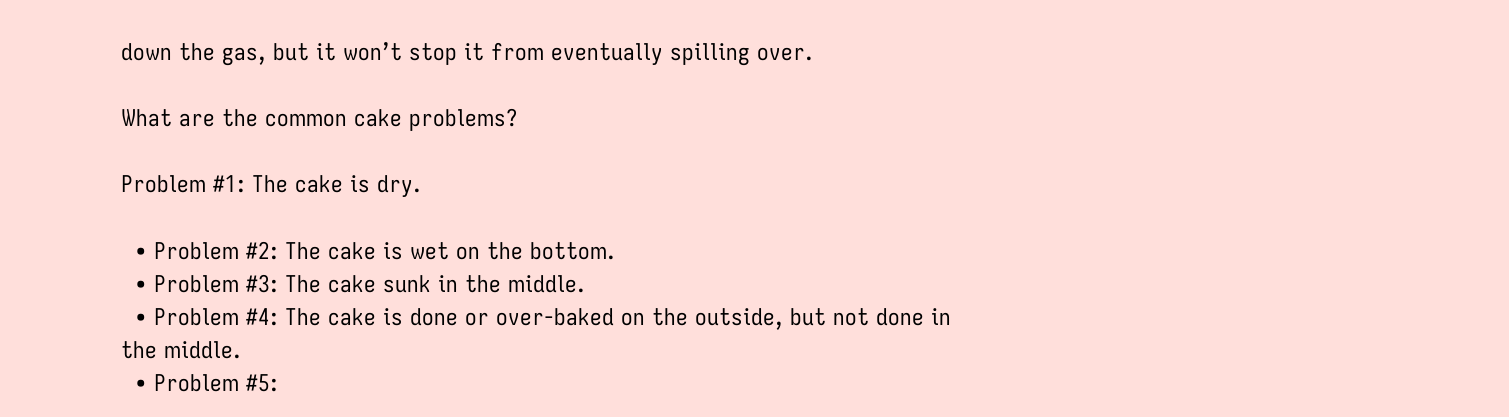down the gas, but it won’t stop it from eventually spilling over.

What are the common cake problems?

Problem #1: The cake is dry.

  • Problem #2: The cake is wet on the bottom.
  • Problem #3: The cake sunk in the middle.
  • Problem #4: The cake is done or over-baked on the outside, but not done in the middle.
  • Problem #5: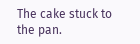The cake stuck to the pan.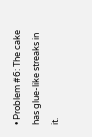• Problem #6: The cake has glue-like streaks in it.